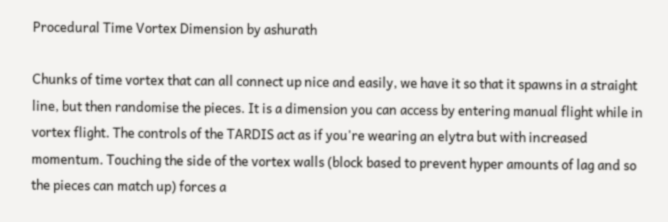Procedural Time Vortex Dimension by ashurath

Chunks of time vortex that can all connect up nice and easily, we have it so that it spawns in a straight line, but then randomise the pieces. It is a dimension you can access by entering manual flight while in vortex flight. The controls of the TARDIS act as if you're wearing an elytra but with increased momentum. Touching the side of the vortex walls (block based to prevent hyper amounts of lag and so the pieces can match up) forces a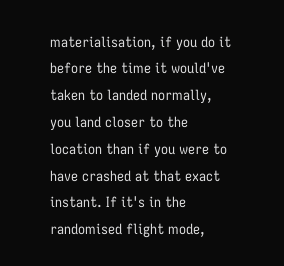materialisation, if you do it before the time it would've taken to landed normally, you land closer to the location than if you were to have crashed at that exact instant. If it's in the randomised flight mode,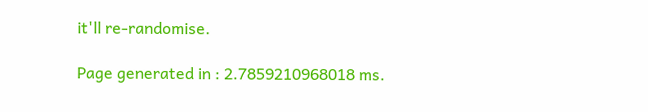it'll re-randomise.

Page generated in : 2.7859210968018 ms.